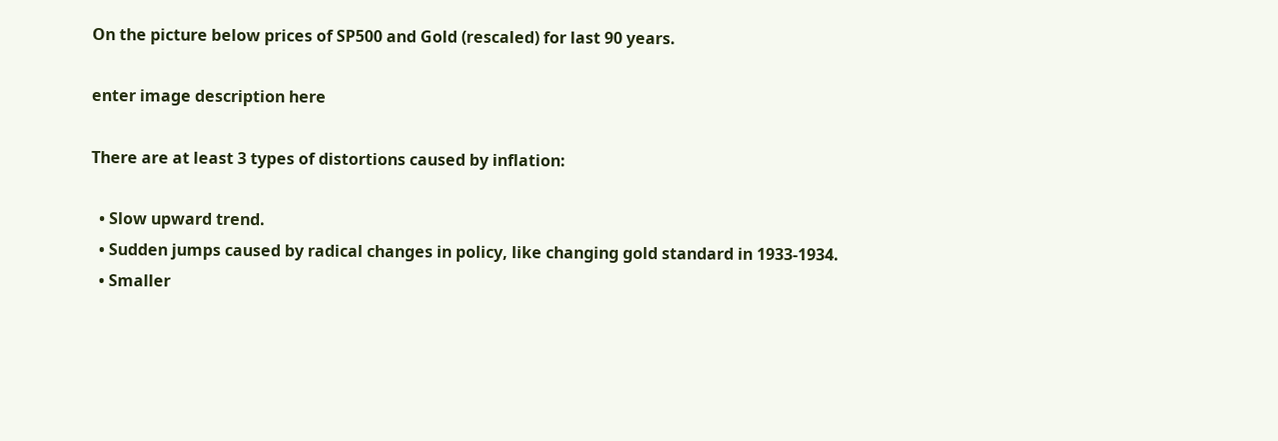On the picture below prices of SP500 and Gold (rescaled) for last 90 years.

enter image description here

There are at least 3 types of distortions caused by inflation:

  • Slow upward trend.
  • Sudden jumps caused by radical changes in policy, like changing gold standard in 1933-1934.
  • Smaller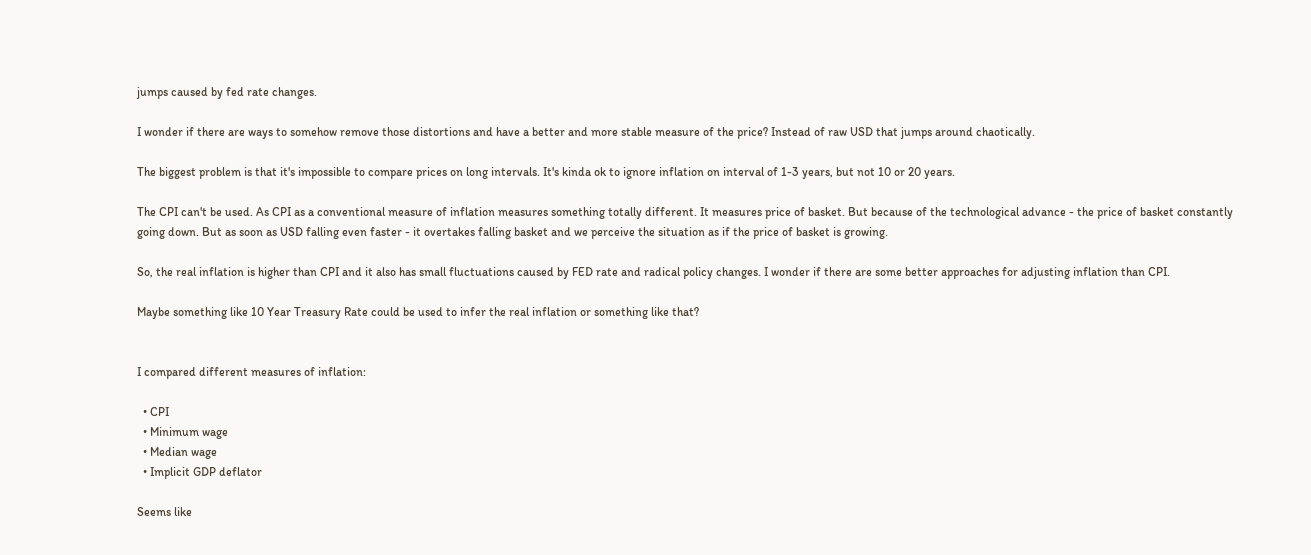jumps caused by fed rate changes.

I wonder if there are ways to somehow remove those distortions and have a better and more stable measure of the price? Instead of raw USD that jumps around chaotically.

The biggest problem is that it's impossible to compare prices on long intervals. It's kinda ok to ignore inflation on interval of 1-3 years, but not 10 or 20 years.

The CPI can't be used. As CPI as a conventional measure of inflation measures something totally different. It measures price of basket. But because of the technological advance - the price of basket constantly going down. But as soon as USD falling even faster - it overtakes falling basket and we perceive the situation as if the price of basket is growing.

So, the real inflation is higher than CPI and it also has small fluctuations caused by FED rate and radical policy changes. I wonder if there are some better approaches for adjusting inflation than CPI.

Maybe something like 10 Year Treasury Rate could be used to infer the real inflation or something like that?


I compared different measures of inflation:

  • CPI
  • Minimum wage
  • Median wage
  • Implicit GDP deflator

Seems like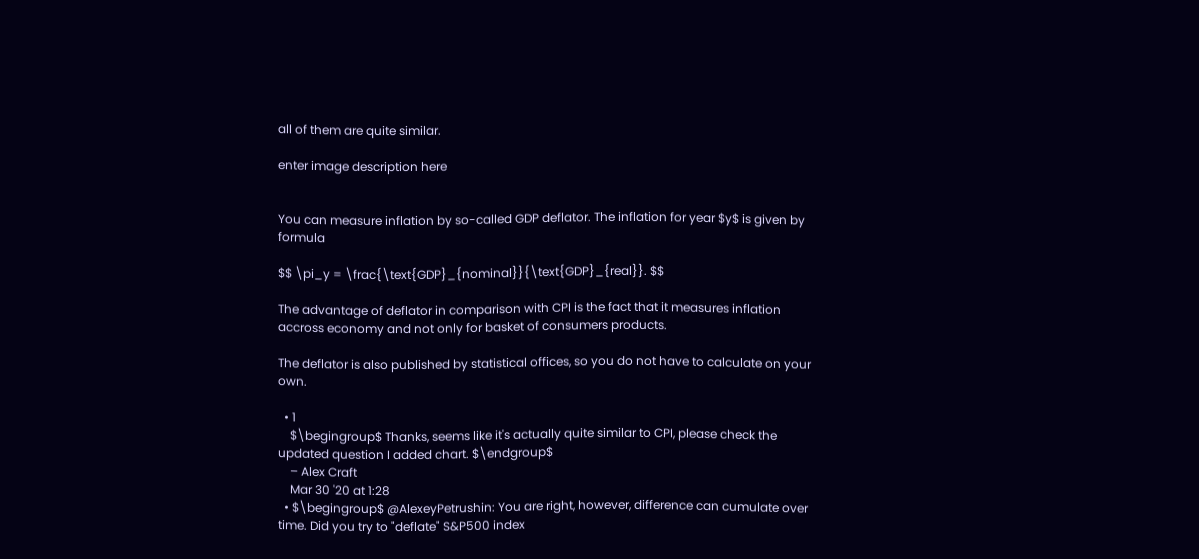all of them are quite similar.

enter image description here


You can measure inflation by so-called GDP deflator. The inflation for year $y$ is given by formula

$$ \pi_y = \frac{\text{GDP}_{nominal}}{\text{GDP}_{real}}. $$

The advantage of deflator in comparison with CPI is the fact that it measures inflation accross economy and not only for basket of consumers products.

The deflator is also published by statistical offices, so you do not have to calculate on your own.

  • 1
    $\begingroup$ Thanks, seems like it's actually quite similar to CPI, please check the updated question I added chart. $\endgroup$
    – Alex Craft
    Mar 30 '20 at 1:28
  • $\begingroup$ @AlexeyPetrushin: You are right, however, difference can cumulate over time. Did you try to "deflate" S&P500 index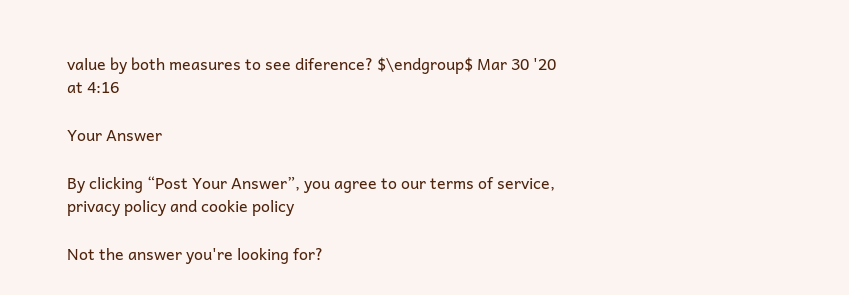value by both measures to see diference? $\endgroup$ Mar 30 '20 at 4:16

Your Answer

By clicking “Post Your Answer”, you agree to our terms of service, privacy policy and cookie policy

Not the answer you're looking for?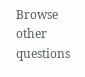Browse other questions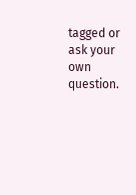tagged or ask your own question.